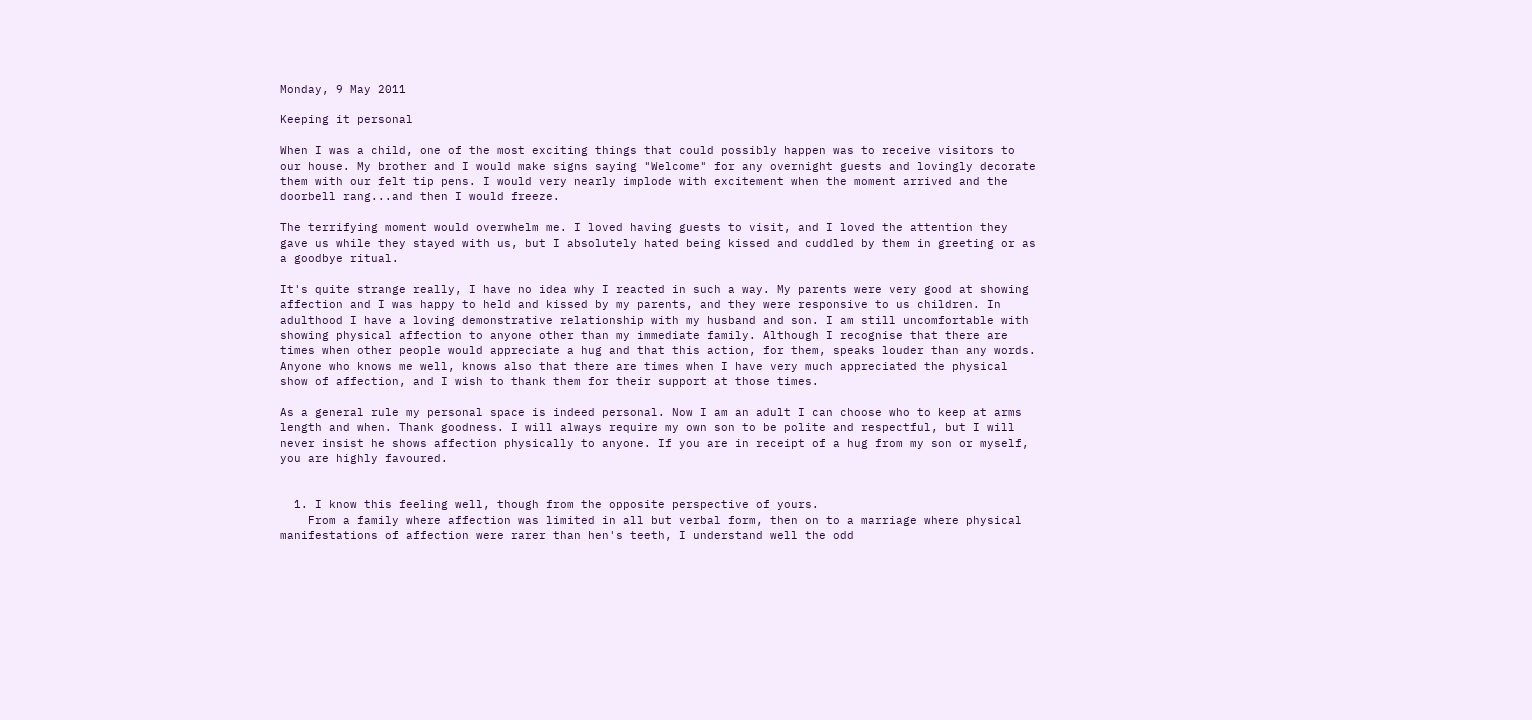Monday, 9 May 2011

Keeping it personal

When I was a child, one of the most exciting things that could possibly happen was to receive visitors to our house. My brother and I would make signs saying "Welcome" for any overnight guests and lovingly decorate them with our felt tip pens. I would very nearly implode with excitement when the moment arrived and the doorbell rang...and then I would freeze.

The terrifying moment would overwhelm me. I loved having guests to visit, and I loved the attention they gave us while they stayed with us, but I absolutely hated being kissed and cuddled by them in greeting or as a goodbye ritual.

It's quite strange really, I have no idea why I reacted in such a way. My parents were very good at showing affection and I was happy to held and kissed by my parents, and they were responsive to us children. In adulthood I have a loving demonstrative relationship with my husband and son. I am still uncomfortable with showing physical affection to anyone other than my immediate family. Although I recognise that there are times when other people would appreciate a hug and that this action, for them, speaks louder than any words. Anyone who knows me well, knows also that there are times when I have very much appreciated the physical show of affection, and I wish to thank them for their support at those times.

As a general rule my personal space is indeed personal. Now I am an adult I can choose who to keep at arms length and when. Thank goodness. I will always require my own son to be polite and respectful, but I will never insist he shows affection physically to anyone. If you are in receipt of a hug from my son or myself, you are highly favoured.


  1. I know this feeling well, though from the opposite perspective of yours.
    From a family where affection was limited in all but verbal form, then on to a marriage where physical manifestations of affection were rarer than hen's teeth, I understand well the odd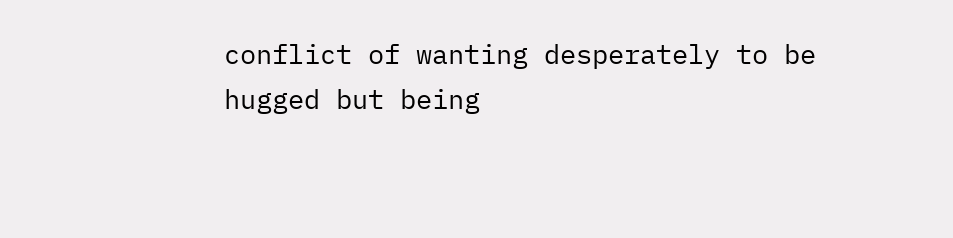conflict of wanting desperately to be hugged but being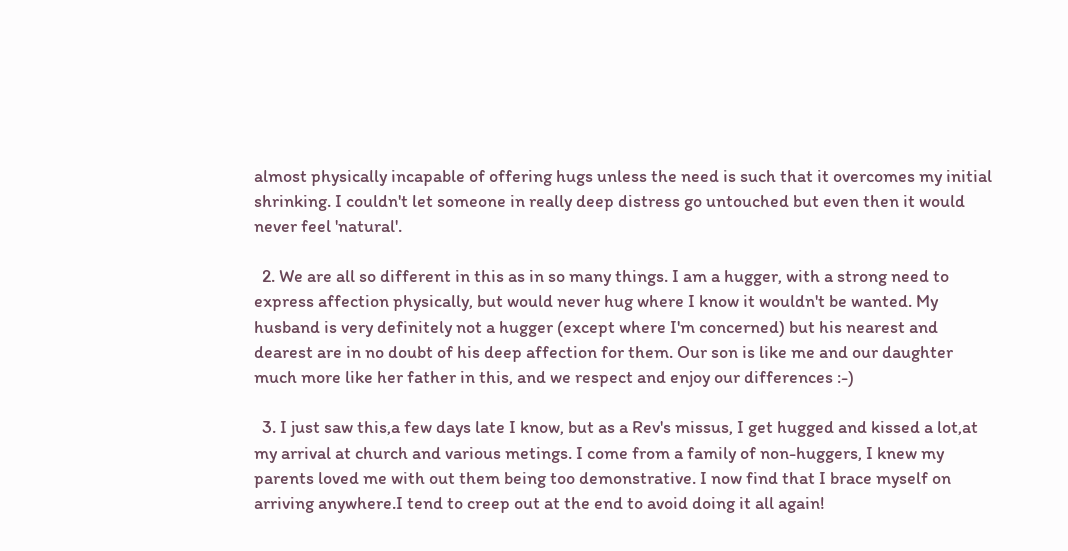almost physically incapable of offering hugs unless the need is such that it overcomes my initial shrinking. I couldn't let someone in really deep distress go untouched but even then it would never feel 'natural'.

  2. We are all so different in this as in so many things. I am a hugger, with a strong need to express affection physically, but would never hug where I know it wouldn't be wanted. My husband is very definitely not a hugger (except where I'm concerned) but his nearest and dearest are in no doubt of his deep affection for them. Our son is like me and our daughter much more like her father in this, and we respect and enjoy our differences :-)

  3. I just saw this,a few days late I know, but as a Rev's missus, I get hugged and kissed a lot,at my arrival at church and various metings. I come from a family of non-huggers, I knew my parents loved me with out them being too demonstrative. I now find that I brace myself on arriving anywhere.I tend to creep out at the end to avoid doing it all again!